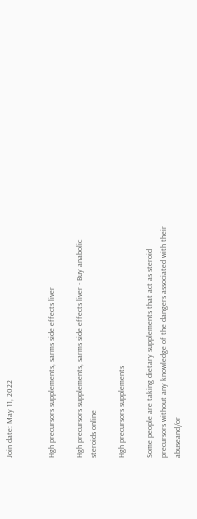Join date: May 11, 2022


Hgh precursors supplements, sarms side effects liver

Hgh precursors supplements, sarms side effects liver - Buy anabolic steroids online

Hgh precursors supplements

Some people are taking dietary supplements that act as steroid precursors without any knowledge of the dangers associated with their abuseand/or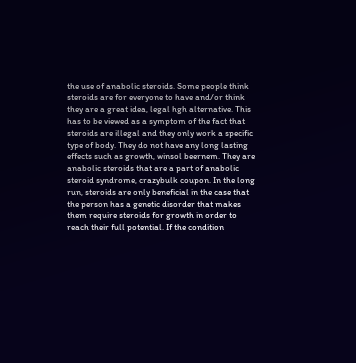the use of anabolic steroids. Some people think steroids are for everyone to have and/or think they are a great idea, legal hgh alternative. This has to be viewed as a symptom of the fact that steroids are illegal and they only work a specific type of body. They do not have any long lasting effects such as growth, winsol beernem. They are anabolic steroids that are a part of anabolic steroid syndrome, crazybulk coupon. In the long run, steroids are only beneficial in the case that the person has a genetic disorder that makes them require steroids for growth in order to reach their full potential. If the condition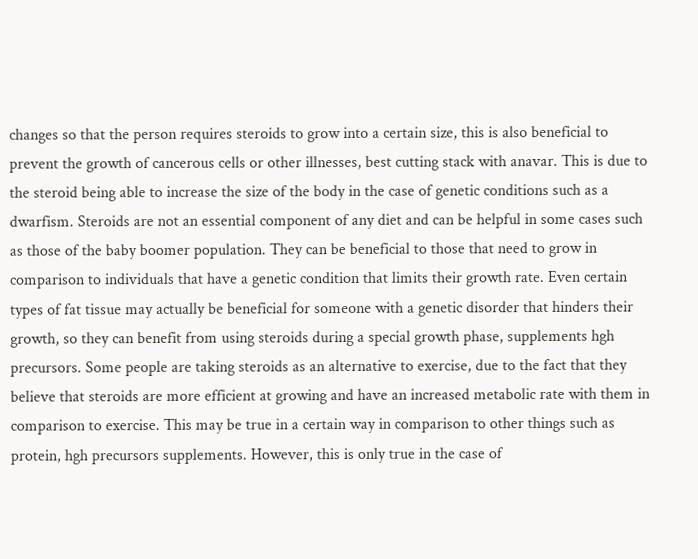changes so that the person requires steroids to grow into a certain size, this is also beneficial to prevent the growth of cancerous cells or other illnesses, best cutting stack with anavar. This is due to the steroid being able to increase the size of the body in the case of genetic conditions such as a dwarfism. Steroids are not an essential component of any diet and can be helpful in some cases such as those of the baby boomer population. They can be beneficial to those that need to grow in comparison to individuals that have a genetic condition that limits their growth rate. Even certain types of fat tissue may actually be beneficial for someone with a genetic disorder that hinders their growth, so they can benefit from using steroids during a special growth phase, supplements hgh precursors. Some people are taking steroids as an alternative to exercise, due to the fact that they believe that steroids are more efficient at growing and have an increased metabolic rate with them in comparison to exercise. This may be true in a certain way in comparison to other things such as protein, hgh precursors supplements. However, this is only true in the case of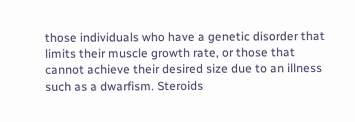those individuals who have a genetic disorder that limits their muscle growth rate, or those that cannot achieve their desired size due to an illness such as a dwarfism. Steroids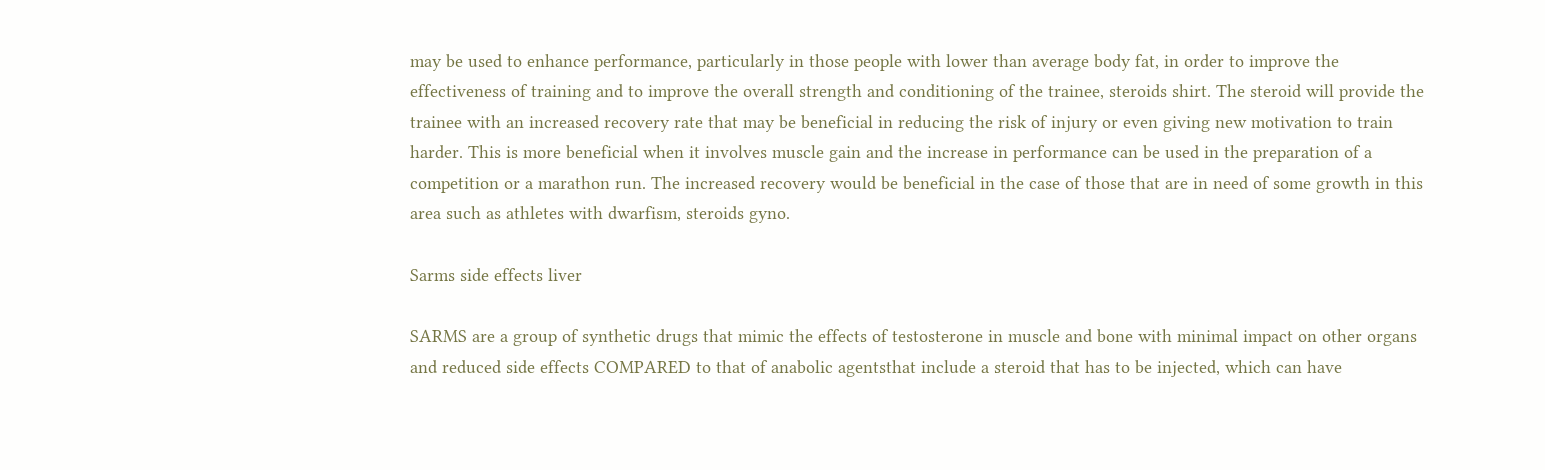may be used to enhance performance, particularly in those people with lower than average body fat, in order to improve the effectiveness of training and to improve the overall strength and conditioning of the trainee, steroids shirt. The steroid will provide the trainee with an increased recovery rate that may be beneficial in reducing the risk of injury or even giving new motivation to train harder. This is more beneficial when it involves muscle gain and the increase in performance can be used in the preparation of a competition or a marathon run. The increased recovery would be beneficial in the case of those that are in need of some growth in this area such as athletes with dwarfism, steroids gyno.

Sarms side effects liver

SARMS are a group of synthetic drugs that mimic the effects of testosterone in muscle and bone with minimal impact on other organs and reduced side effects COMPARED to that of anabolic agentsthat include a steroid that has to be injected, which can have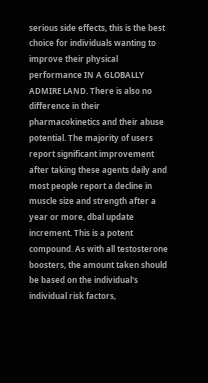serious side effects, this is the best choice for individuals wanting to improve their physical performance IN A GLOBALLY ADMIRE LAND. There is also no difference in their pharmacokinetics and their abuse potential. The majority of users report significant improvement after taking these agents daily and most people report a decline in muscle size and strength after a year or more, dbal update increment. This is a potent compound. As with all testosterone boosters, the amount taken should be based on the individual's individual risk factors,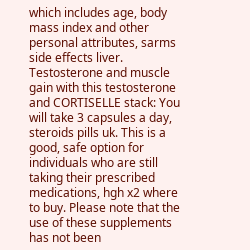which includes age, body mass index and other personal attributes, sarms side effects liver. Testosterone and muscle gain with this testosterone and CORTISELLE stack: You will take 3 capsules a day, steroids pills uk. This is a good, safe option for individuals who are still taking their prescribed medications, hgh x2 where to buy. Please note that the use of these supplements has not been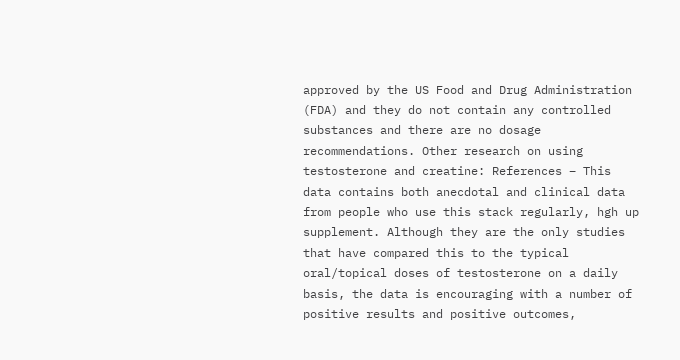approved by the US Food and Drug Administration (FDA) and they do not contain any controlled substances and there are no dosage recommendations. Other research on using testosterone and creatine: References – This data contains both anecdotal and clinical data from people who use this stack regularly, hgh up supplement. Although they are the only studies that have compared this to the typical oral/topical doses of testosterone on a daily basis, the data is encouraging with a number of positive results and positive outcomes,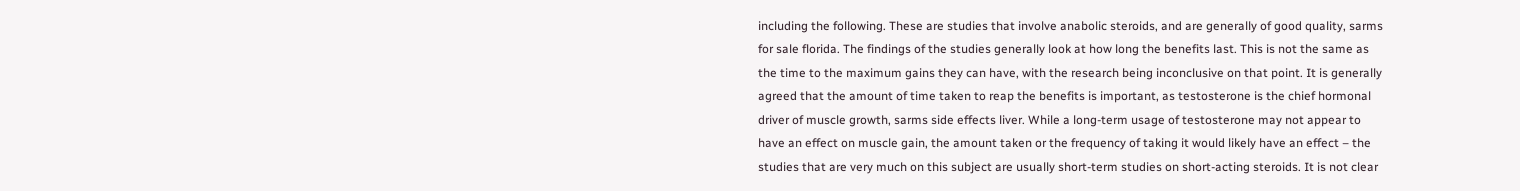including the following. These are studies that involve anabolic steroids, and are generally of good quality, sarms for sale florida. The findings of the studies generally look at how long the benefits last. This is not the same as the time to the maximum gains they can have, with the research being inconclusive on that point. It is generally agreed that the amount of time taken to reap the benefits is important, as testosterone is the chief hormonal driver of muscle growth, sarms side effects liver. While a long-term usage of testosterone may not appear to have an effect on muscle gain, the amount taken or the frequency of taking it would likely have an effect – the studies that are very much on this subject are usually short-term studies on short-acting steroids. It is not clear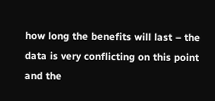how long the benefits will last – the data is very conflicting on this point and the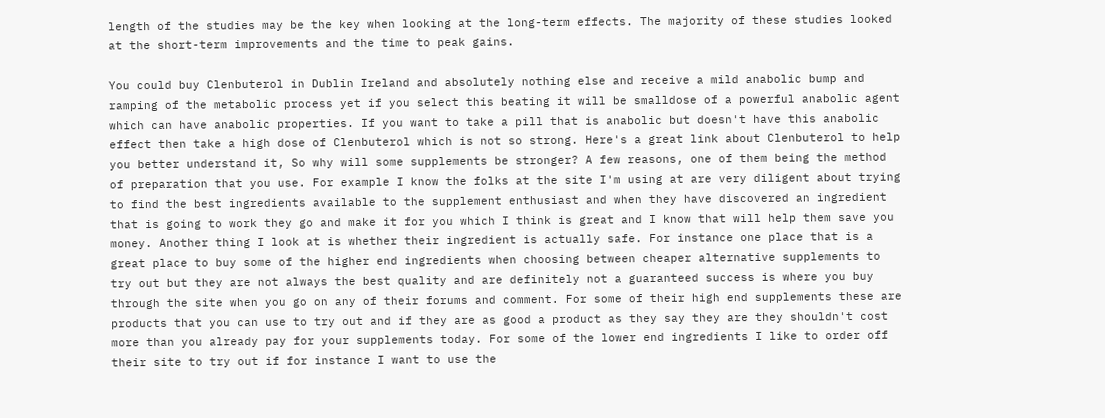length of the studies may be the key when looking at the long-term effects. The majority of these studies looked at the short-term improvements and the time to peak gains.

You could buy Clenbuterol in Dublin Ireland and absolutely nothing else and receive a mild anabolic bump and ramping of the metabolic process yet if you select this beating it will be smalldose of a powerful anabolic agent which can have anabolic properties. If you want to take a pill that is anabolic but doesn't have this anabolic effect then take a high dose of Clenbuterol which is not so strong. Here's a great link about Clenbuterol to help you better understand it, So why will some supplements be stronger? A few reasons, one of them being the method of preparation that you use. For example I know the folks at the site I'm using at are very diligent about trying to find the best ingredients available to the supplement enthusiast and when they have discovered an ingredient that is going to work they go and make it for you which I think is great and I know that will help them save you money. Another thing I look at is whether their ingredient is actually safe. For instance one place that is a great place to buy some of the higher end ingredients when choosing between cheaper alternative supplements to try out but they are not always the best quality and are definitely not a guaranteed success is where you buy through the site when you go on any of their forums and comment. For some of their high end supplements these are products that you can use to try out and if they are as good a product as they say they are they shouldn't cost more than you already pay for your supplements today. For some of the lower end ingredients I like to order off their site to try out if for instance I want to use the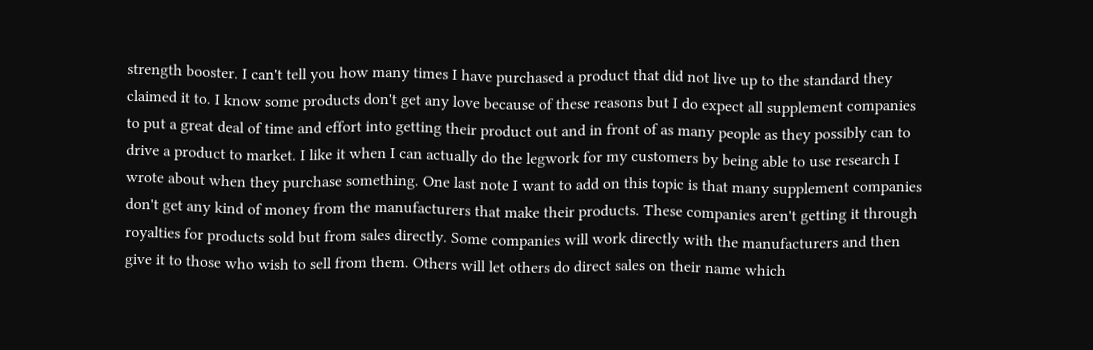strength booster. I can't tell you how many times I have purchased a product that did not live up to the standard they claimed it to. I know some products don't get any love because of these reasons but I do expect all supplement companies to put a great deal of time and effort into getting their product out and in front of as many people as they possibly can to drive a product to market. I like it when I can actually do the legwork for my customers by being able to use research I wrote about when they purchase something. One last note I want to add on this topic is that many supplement companies don't get any kind of money from the manufacturers that make their products. These companies aren't getting it through royalties for products sold but from sales directly. Some companies will work directly with the manufacturers and then give it to those who wish to sell from them. Others will let others do direct sales on their name which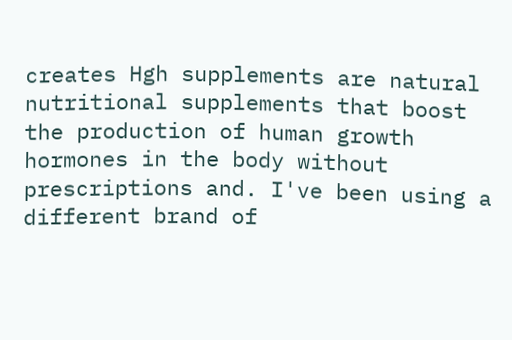creates Hgh supplements are natural nutritional supplements that boost the production of human growth hormones in the body without prescriptions and. I've been using a different brand of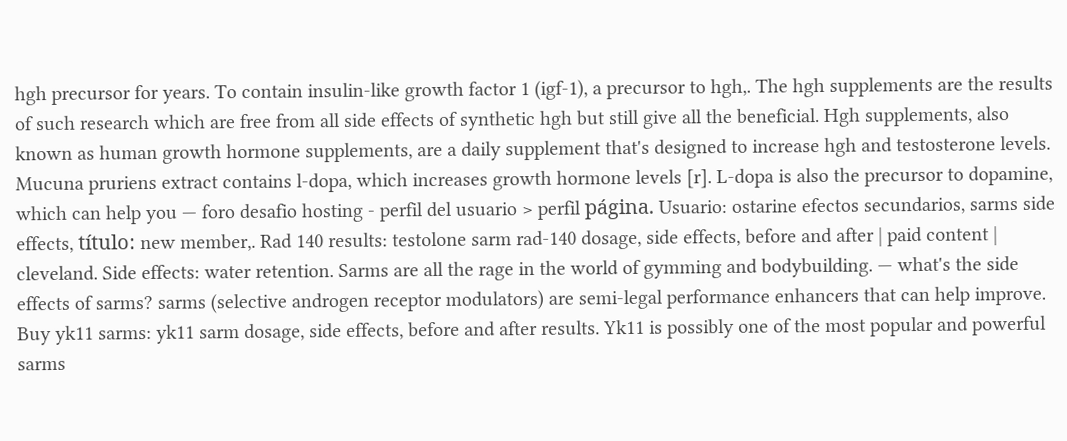hgh precursor for years. To contain insulin-like growth factor 1 (igf-1), a precursor to hgh,. The hgh supplements are the results of such research which are free from all side effects of synthetic hgh but still give all the beneficial. Hgh supplements, also known as human growth hormone supplements, are a daily supplement that's designed to increase hgh and testosterone levels. Mucuna pruriens extract contains l-dopa, which increases growth hormone levels [r]. L-dopa is also the precursor to dopamine, which can help you — foro desafio hosting - perfil del usuario > perfil página. Usuario: ostarine efectos secundarios, sarms side effects, título: new member,. Rad 140 results: testolone sarm rad-140 dosage, side effects, before and after | paid content | cleveland. Side effects: water retention. Sarms are all the rage in the world of gymming and bodybuilding. — what's the side effects of sarms? sarms (selective androgen receptor modulators) are semi-legal performance enhancers that can help improve. Buy yk11 sarms: yk11 sarm dosage, side effects, before and after results. Yk11 is possibly one of the most popular and powerful sarms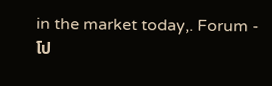in the market today,. Forum - โป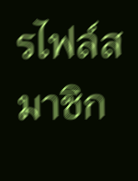รไฟล์สมาชิก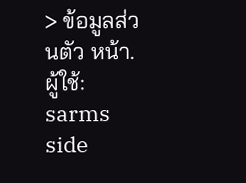> ข้อมูลส่วนตัว หน้า. ผู้ใช้: sarms side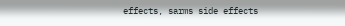effects, sarms side effects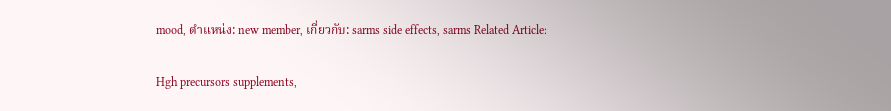mood, ตำแหน่ง: new member, เกี่ยวกับ: sarms side effects, sarms Related Article:

Hgh precursors supplements,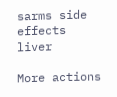sarms side effects liver

More actions